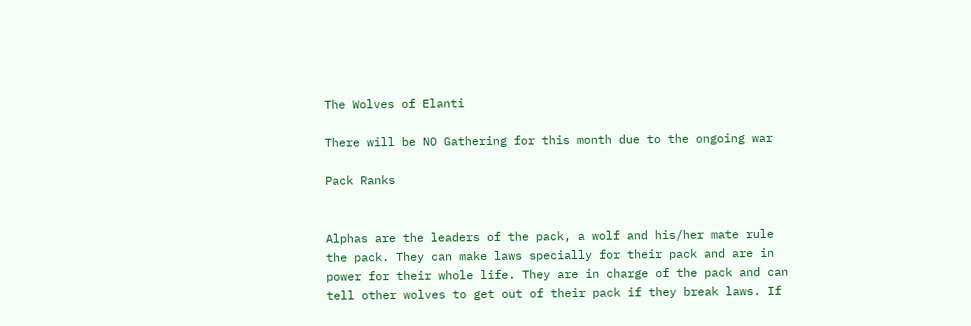The Wolves of Elanti

There will be NO Gathering for this month due to the ongoing war

Pack Ranks


Alphas are the leaders of the pack, a wolf and his/her mate rule the pack. They can make laws specially for their pack and are in power for their whole life. They are in charge of the pack and can tell other wolves to get out of their pack if they break laws. If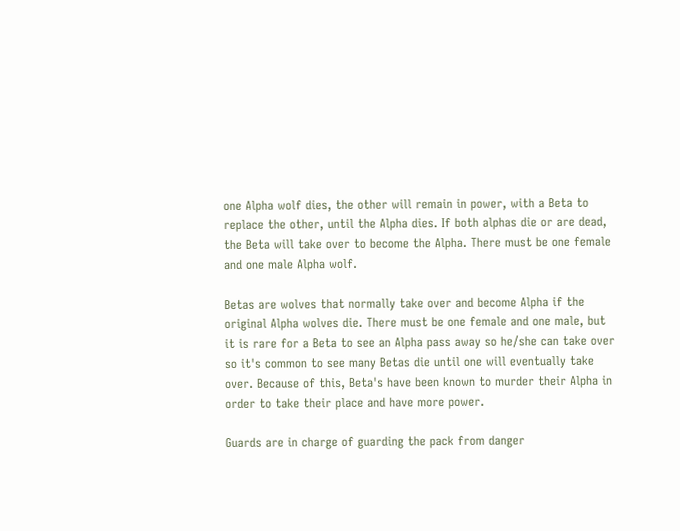one Alpha wolf dies, the other will remain in power, with a Beta to replace the other, until the Alpha dies. If both alphas die or are dead, the Beta will take over to become the Alpha. There must be one female and one male Alpha wolf.

Betas are wolves that normally take over and become Alpha if the original Alpha wolves die. There must be one female and one male, but it is rare for a Beta to see an Alpha pass away so he/she can take over so it's common to see many Betas die until one will eventually take over. Because of this, Beta's have been known to murder their Alpha in order to take their place and have more power.

Guards are in charge of guarding the pack from danger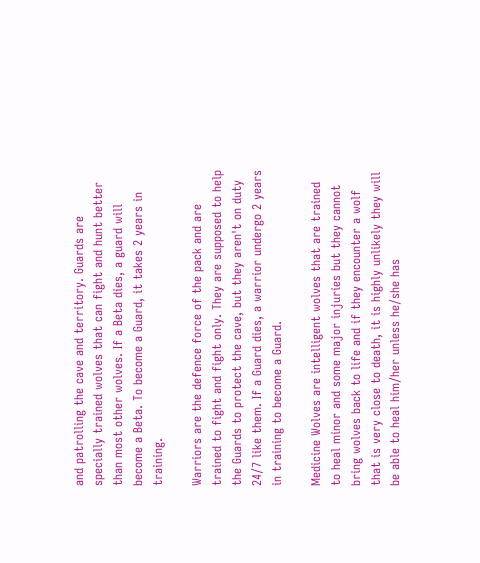and patrolling the cave and territory. Guards are specially trained wolves that can fight and hunt better than most other wolves. If a Beta dies, a guard will become a Beta. To become a Guard, it takes 2 years in training.

Warriors are the defence force of the pack and are trained to fight and fight only. They are supposed to help the Guards to protect the cave, but they aren't on duty 24/7 like them. If a Guard dies, a warrior undergo 2 years in training to become a Guard.

Medicine Wolves are intelligent wolves that are trained to heal minor and some major injuries but they cannot bring wolves back to life and if they encounter a wolf that is very close to death, it is highly unlikely they will be able to heal him/her unless he/she has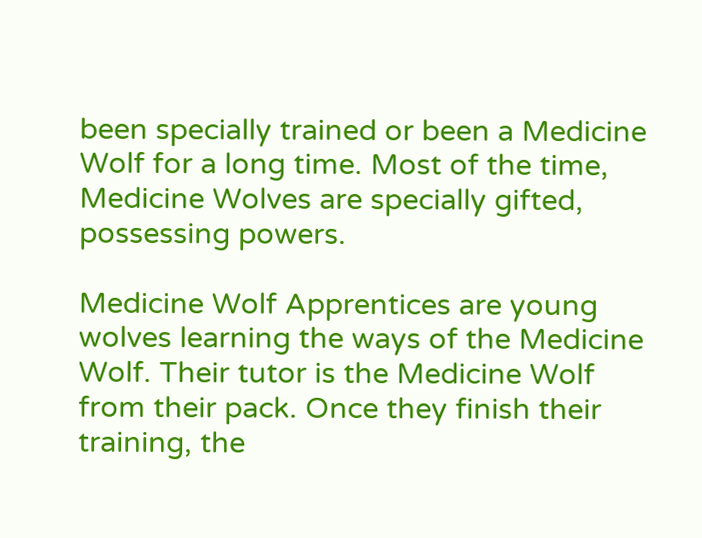been specially trained or been a Medicine Wolf for a long time. Most of the time, Medicine Wolves are specially gifted, possessing powers.

Medicine Wolf Apprentices are young wolves learning the ways of the Medicine Wolf. Their tutor is the Medicine Wolf from their pack. Once they finish their training, the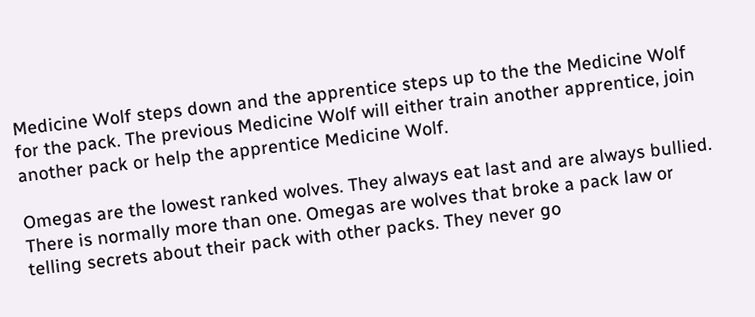Medicine Wolf steps down and the apprentice steps up to the the Medicine Wolf for the pack. The previous Medicine Wolf will either train another apprentice, join another pack or help the apprentice Medicine Wolf.

Omegas are the lowest ranked wolves. They always eat last and are always bullied. There is normally more than one. Omegas are wolves that broke a pack law or telling secrets about their pack with other packs. They never go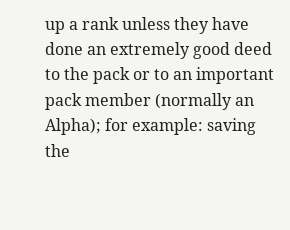up a rank unless they have done an extremely good deed to the pack or to an important pack member (normally an Alpha); for example: saving the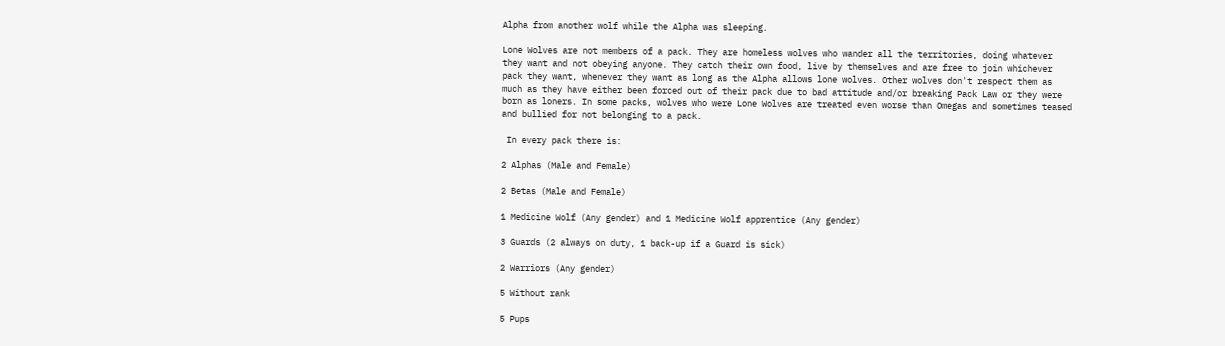Alpha from another wolf while the Alpha was sleeping.

Lone Wolves are not members of a pack. They are homeless wolves who wander all the territories, doing whatever they want and not obeying anyone. They catch their own food, live by themselves and are free to join whichever pack they want, whenever they want as long as the Alpha allows lone wolves. Other wolves don't respect them as much as they have either been forced out of their pack due to bad attitude and/or breaking Pack Law or they were born as loners. In some packs, wolves who were Lone Wolves are treated even worse than Omegas and sometimes teased and bullied for not belonging to a pack.

 In every pack there is:

2 Alphas (Male and Female)

2 Betas (Male and Female)

1 Medicine Wolf (Any gender) and 1 Medicine Wolf apprentice (Any gender)

3 Guards (2 always on duty, 1 back-up if a Guard is sick)

2 Warriors (Any gender)

5 Without rank

5 Pups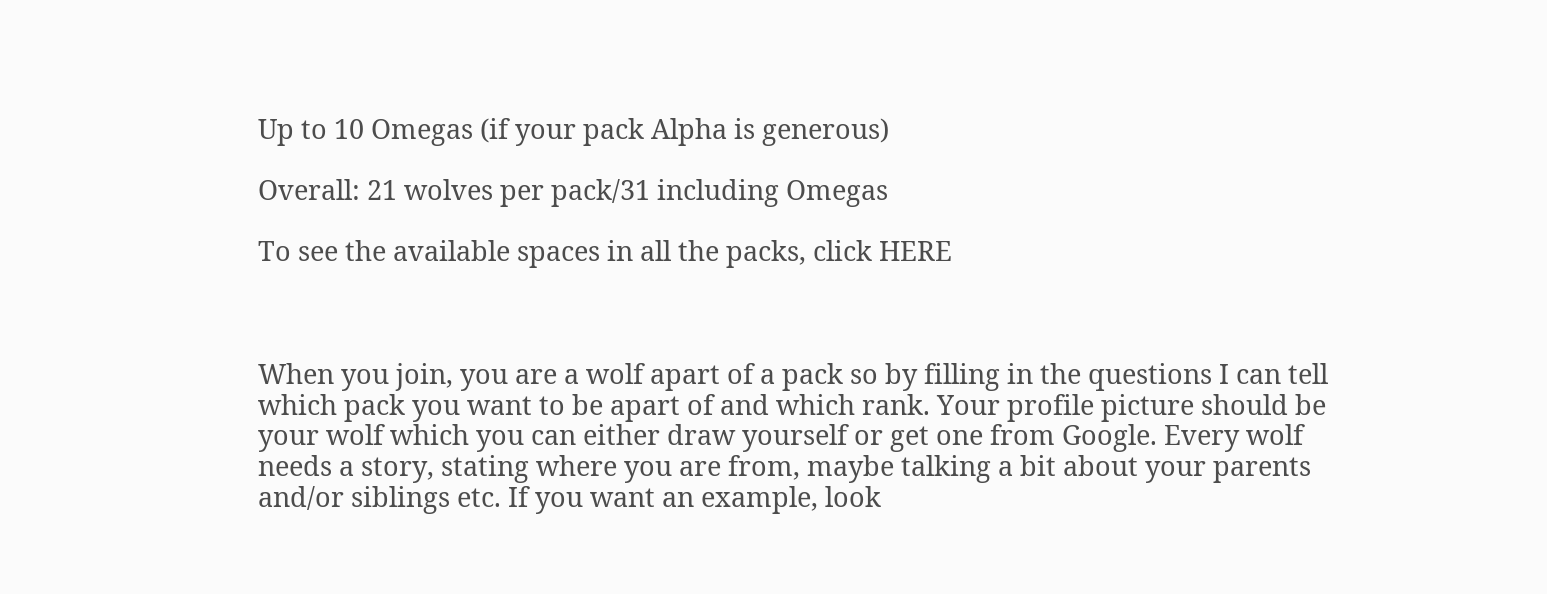Up to 10 Omegas (if your pack Alpha is generous)

Overall: 21 wolves per pack/31 including Omegas

To see the available spaces in all the packs, click HERE



When you join, you are a wolf apart of a pack so by filling in the questions I can tell which pack you want to be apart of and which rank. Your profile picture should be your wolf which you can either draw yourself or get one from Google. Every wolf needs a story, stating where you are from, maybe talking a bit about your parents and/or siblings etc. If you want an example, look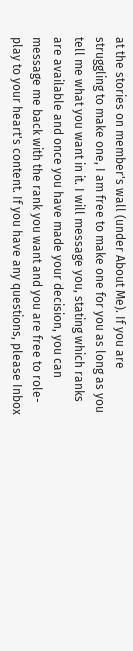at the stories on member's wall (under About Me). If you are struggling to make one, I am free to make one for you as long as you tell me what you want in it. I will message you, stating which ranks are available and once you have made your decision, you can message me back with the rank you want and you are free to role-play to your heart's content. If you have any questions, please Inbox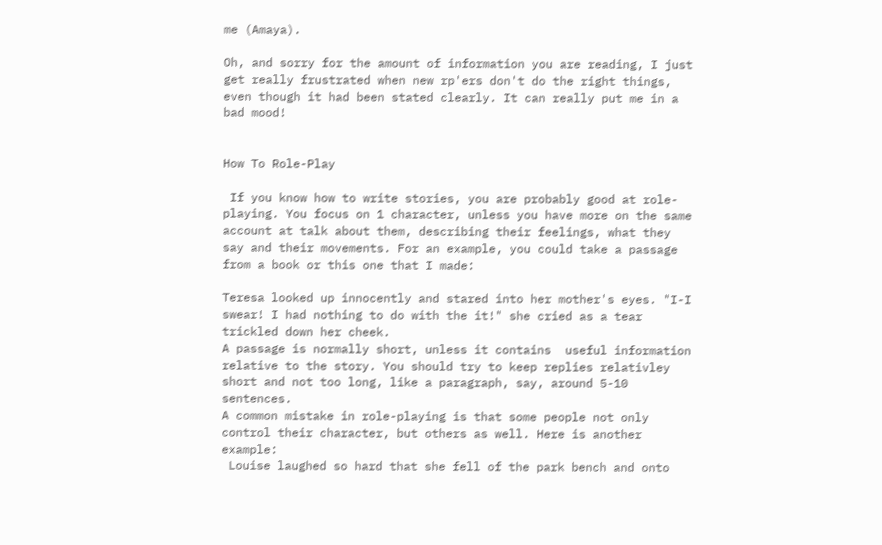me (Amaya).

Oh, and sorry for the amount of information you are reading, I just get really frustrated when new rp'ers don't do the right things, even though it had been stated clearly. It can really put me in a bad mood!


How To Role-Play

 If you know how to write stories, you are probably good at role-playing. You focus on 1 character, unless you have more on the same account at talk about them, describing their feelings, what they say and their movements. For an example, you could take a passage from a book or this one that I made:

Teresa looked up innocently and stared into her mother's eyes. "I-I swear! I had nothing to do with the it!" she cried as a tear trickled down her cheek.
A passage is normally short, unless it contains  useful information relative to the story. You should try to keep replies relativley short and not too long, like a paragraph, say, around 5-10 sentences.
A common mistake in role-playing is that some people not only control their character, but others as well. Here is another example:
 Louise laughed so hard that she fell of the park bench and onto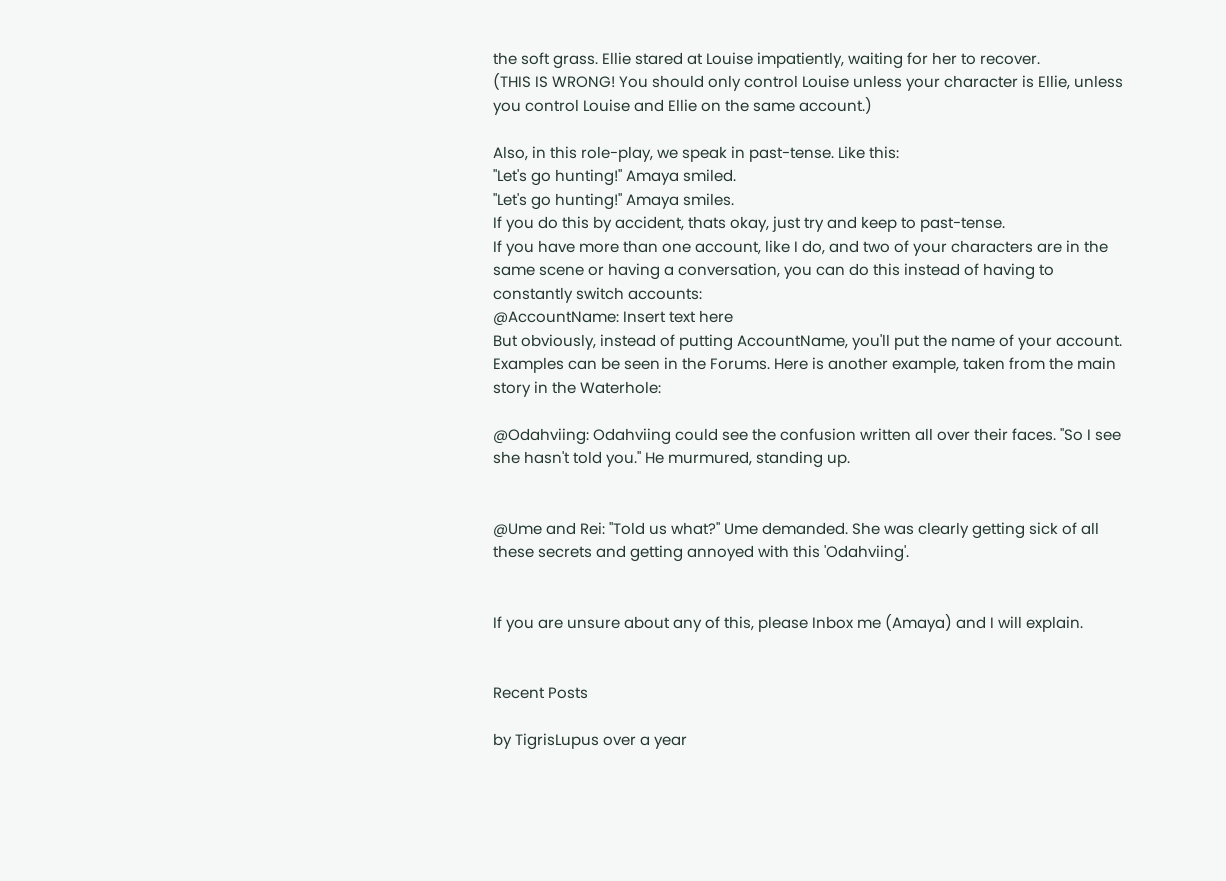the soft grass. Ellie stared at Louise impatiently, waiting for her to recover.
(THIS IS WRONG! You should only control Louise unless your character is Ellie, unless you control Louise and Ellie on the same account.)

Also, in this role-play, we speak in past-tense. Like this:
"Let's go hunting!" Amaya smiled.
"Let's go hunting!" Amaya smiles.
If you do this by accident, thats okay, just try and keep to past-tense.
If you have more than one account, like I do, and two of your characters are in the same scene or having a conversation, you can do this instead of having to constantly switch accounts:
@AccountName: Insert text here
But obviously, instead of putting AccountName, you'll put the name of your account. Examples can be seen in the Forums. Here is another example, taken from the main story in the Waterhole:

@Odahviing: Odahviing could see the confusion written all over their faces. "So I see she hasn't told you." He murmured, standing up.


@Ume and Rei: "Told us what?" Ume demanded. She was clearly getting sick of all these secrets and getting annoyed with this 'Odahviing'.


If you are unsure about any of this, please Inbox me (Amaya) and I will explain.


Recent Posts

by TigrisLupus over a year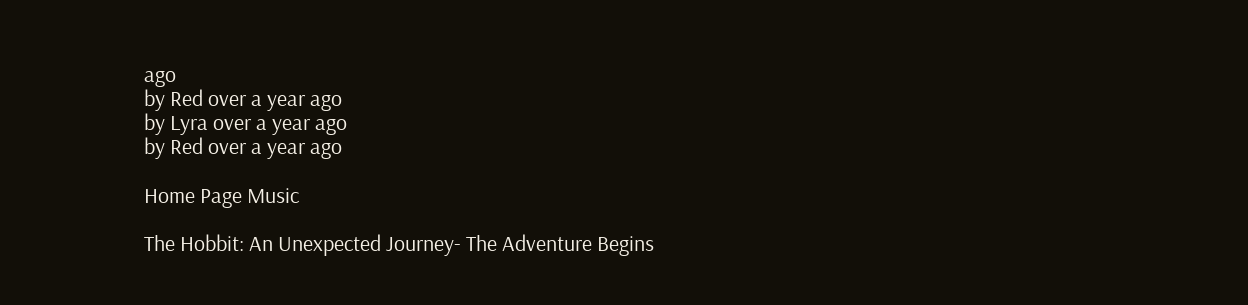ago
by Red over a year ago
by Lyra over a year ago
by Red over a year ago

Home Page Music

The Hobbit: An Unexpected Journey- The Adventure Begins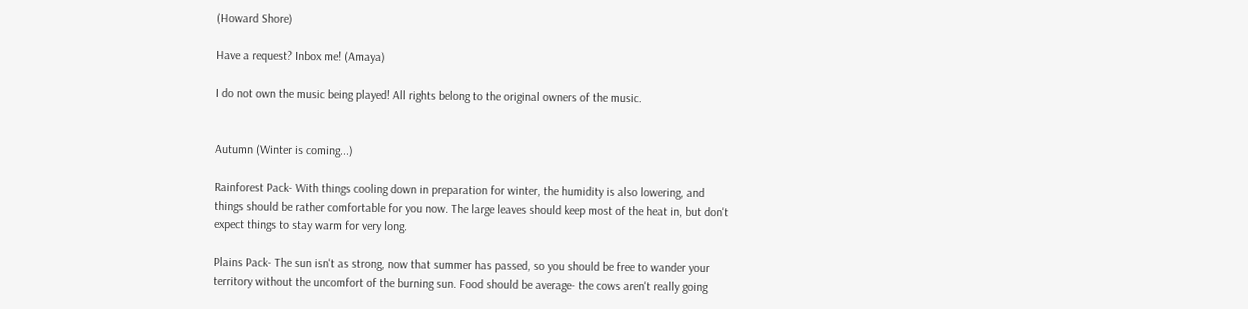(Howard Shore)

Have a request? Inbox me! (Amaya)

I do not own the music being played! All rights belong to the original owners of the music.


Autumn (Winter is coming...)

Rainforest Pack- With things cooling down in preparation for winter, the humidity is also lowering, and things should be rather comfortable for you now. The large leaves should keep most of the heat in, but don't expect things to stay warm for very long.

Plains Pack- The sun isn't as strong, now that summer has passed, so you should be free to wander your territory without the uncomfort of the burning sun. Food should be average- the cows aren't really going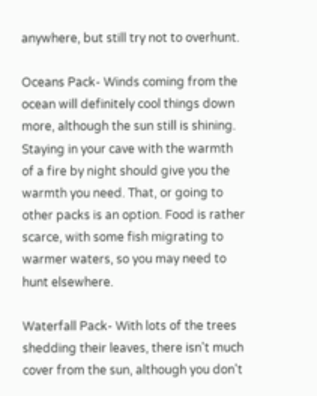anywhere, but still try not to overhunt.

Oceans Pack- Winds coming from the ocean will definitely cool things down more, although the sun still is shining. Staying in your cave with the warmth of a fire by night should give you the warmth you need. That, or going to other packs is an option. Food is rather scarce, with some fish migrating to warmer waters, so you may need to hunt elsewhere.

Waterfall Pack- With lots of the trees shedding their leaves, there isn't much cover from the sun, although you don't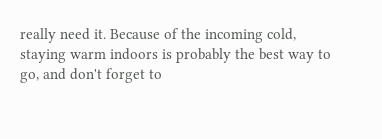really need it. Because of the incoming cold, staying warm indoors is probably the best way to go, and don't forget to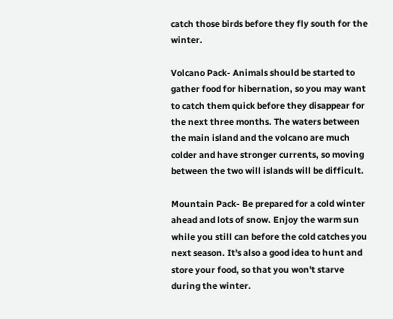catch those birds before they fly south for the winter.

Volcano Pack- Animals should be started to gather food for hibernation, so you may want to catch them quick before they disappear for the next three months. The waters between the main island and the volcano are much colder and have stronger currents, so moving between the two will islands will be difficult.

Mountain Pack- Be prepared for a cold winter ahead and lots of snow. Enjoy the warm sun while you still can before the cold catches you next season. It's also a good idea to hunt and store your food, so that you won't starve during the winter.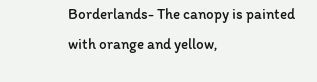Borderlands- The canopy is painted with orange and yellow,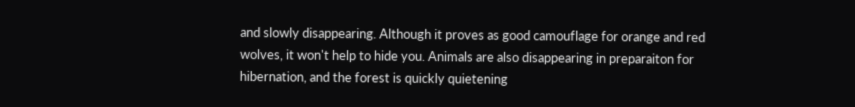and slowly disappearing. Although it proves as good camouflage for orange and red wolves, it won't help to hide you. Animals are also disappearing in preparaiton for hibernation, and the forest is quickly quietening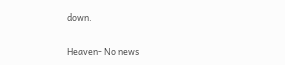down.

Heaven- No news